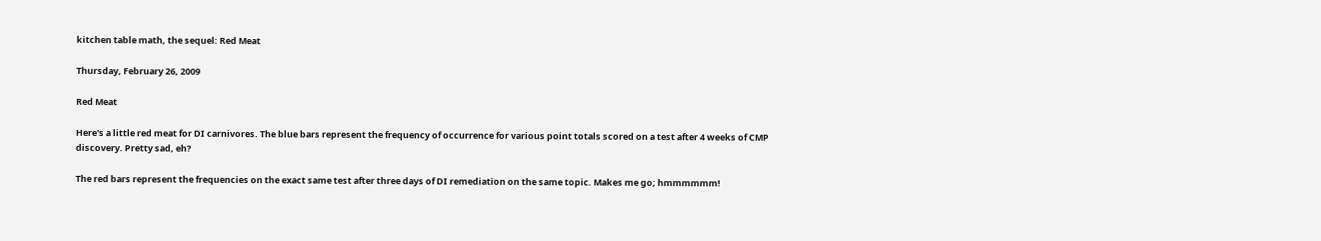kitchen table math, the sequel: Red Meat

Thursday, February 26, 2009

Red Meat

Here's a little red meat for DI carnivores. The blue bars represent the frequency of occurrence for various point totals scored on a test after 4 weeks of CMP discovery. Pretty sad, eh?

The red bars represent the frequencies on the exact same test after three days of DI remediation on the same topic. Makes me go; hmmmmmm!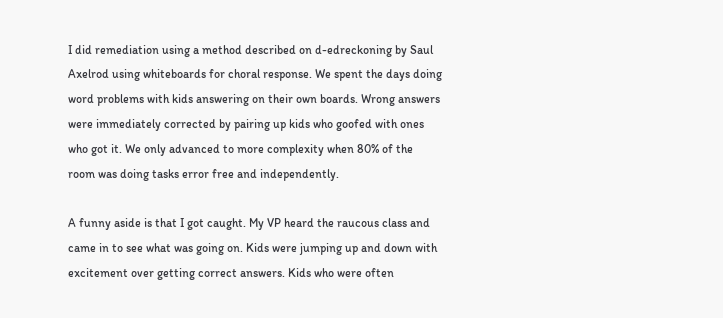I did remediation using a method described on d-edreckoning by Saul Axelrod using whiteboards for choral response. We spent the days doing word problems with kids answering on their own boards. Wrong answers were immediately corrected by pairing up kids who goofed with ones who got it. We only advanced to more complexity when 80% of the room was doing tasks error free and independently.

A funny aside is that I got caught. My VP heard the raucous class and came in to see what was going on. Kids were jumping up and down with excitement over getting correct answers. Kids who were often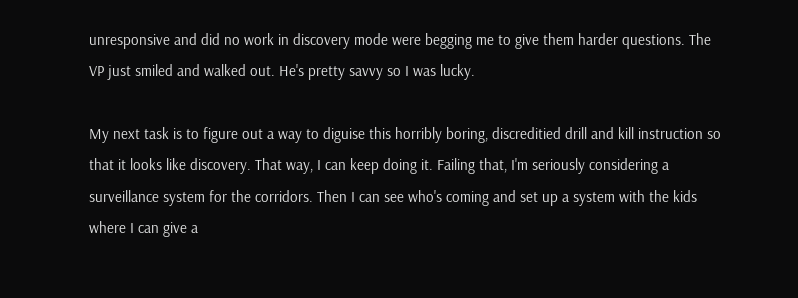unresponsive and did no work in discovery mode were begging me to give them harder questions. The VP just smiled and walked out. He's pretty savvy so I was lucky.

My next task is to figure out a way to diguise this horribly boring, discreditied drill and kill instruction so that it looks like discovery. That way, I can keep doing it. Failing that, I'm seriously considering a surveillance system for the corridors. Then I can see who's coming and set up a system with the kids where I can give a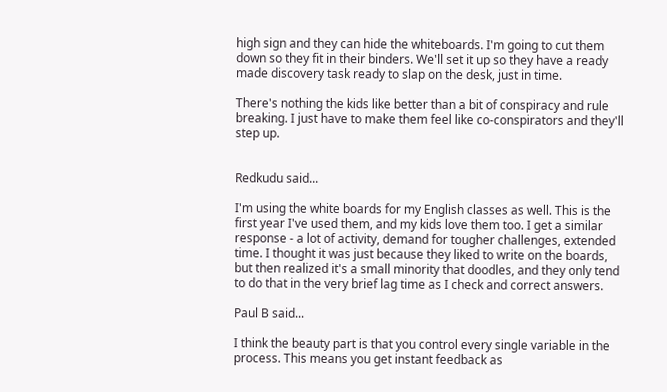high sign and they can hide the whiteboards. I'm going to cut them down so they fit in their binders. We'll set it up so they have a ready made discovery task ready to slap on the desk, just in time.

There's nothing the kids like better than a bit of conspiracy and rule breaking. I just have to make them feel like co-conspirators and they'll step up.


Redkudu said...

I'm using the white boards for my English classes as well. This is the first year I've used them, and my kids love them too. I get a similar response - a lot of activity, demand for tougher challenges, extended time. I thought it was just because they liked to write on the boards, but then realized it's a small minority that doodles, and they only tend to do that in the very brief lag time as I check and correct answers.

Paul B said...

I think the beauty part is that you control every single variable in the process. This means you get instant feedback as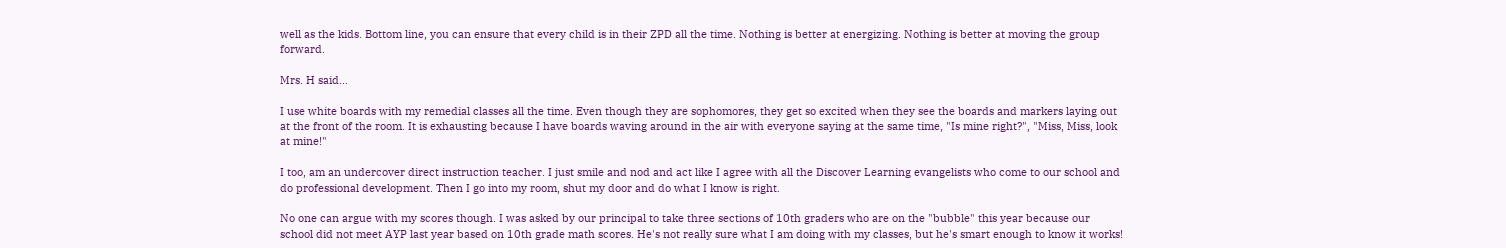well as the kids. Bottom line, you can ensure that every child is in their ZPD all the time. Nothing is better at energizing. Nothing is better at moving the group forward.

Mrs. H said...

I use white boards with my remedial classes all the time. Even though they are sophomores, they get so excited when they see the boards and markers laying out at the front of the room. It is exhausting because I have boards waving around in the air with everyone saying at the same time, "Is mine right?", "Miss, Miss, look at mine!"

I too, am an undercover direct instruction teacher. I just smile and nod and act like I agree with all the Discover Learning evangelists who come to our school and do professional development. Then I go into my room, shut my door and do what I know is right.

No one can argue with my scores though. I was asked by our principal to take three sections of 10th graders who are on the "bubble" this year because our school did not meet AYP last year based on 10th grade math scores. He's not really sure what I am doing with my classes, but he's smart enough to know it works!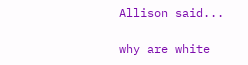Allison said...

why are white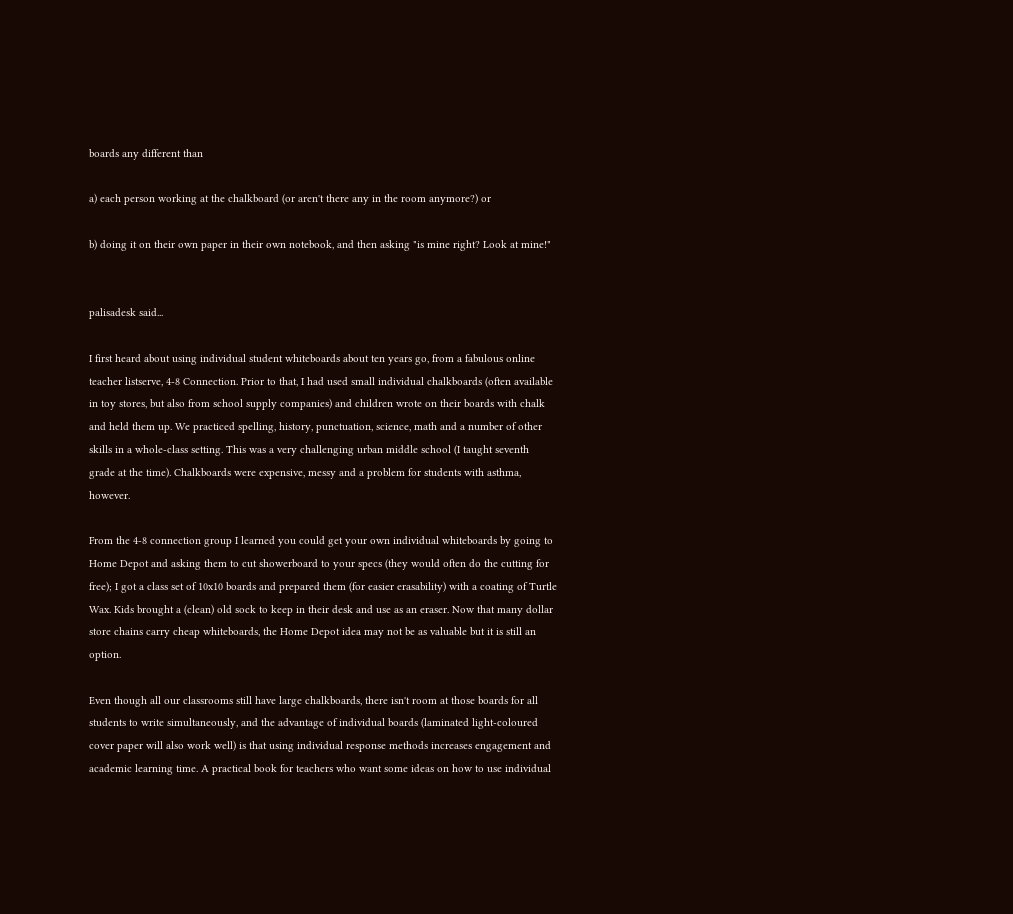boards any different than

a) each person working at the chalkboard (or aren't there any in the room anymore?) or

b) doing it on their own paper in their own notebook, and then asking "is mine right? Look at mine!"


palisadesk said...

I first heard about using individual student whiteboards about ten years go, from a fabulous online teacher listserve, 4-8 Connection. Prior to that, I had used small individual chalkboards (often available in toy stores, but also from school supply companies) and children wrote on their boards with chalk and held them up. We practiced spelling, history, punctuation, science, math and a number of other skills in a whole-class setting. This was a very challenging urban middle school (I taught seventh grade at the time). Chalkboards were expensive, messy and a problem for students with asthma, however.

From the 4-8 connection group I learned you could get your own individual whiteboards by going to Home Depot and asking them to cut showerboard to your specs (they would often do the cutting for free); I got a class set of 10x10 boards and prepared them (for easier erasability) with a coating of Turtle Wax. Kids brought a (clean) old sock to keep in their desk and use as an eraser. Now that many dollar store chains carry cheap whiteboards, the Home Depot idea may not be as valuable but it is still an option.

Even though all our classrooms still have large chalkboards, there isn't room at those boards for all students to write simultaneously, and the advantage of individual boards (laminated light-coloured cover paper will also work well) is that using individual response methods increases engagement and academic learning time. A practical book for teachers who want some ideas on how to use individual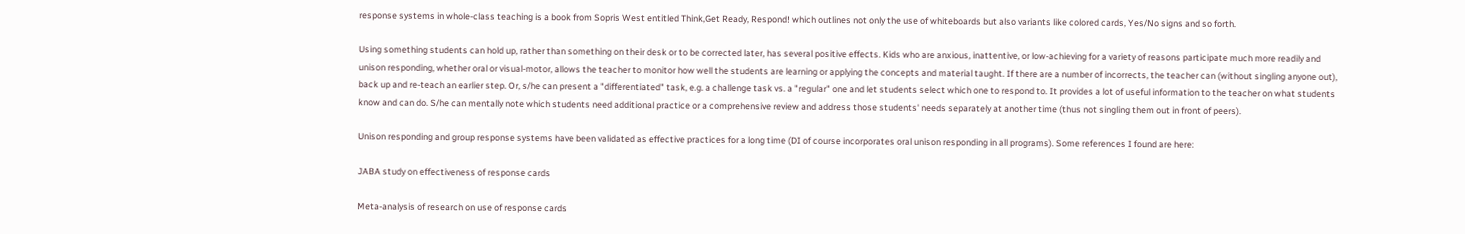response systems in whole-class teaching is a book from Sopris West entitled Think,Get Ready, Respond! which outlines not only the use of whiteboards but also variants like colored cards, Yes/No signs and so forth.

Using something students can hold up, rather than something on their desk or to be corrected later, has several positive effects. Kids who are anxious, inattentive, or low-achieving for a variety of reasons participate much more readily and unison responding, whether oral or visual-motor, allows the teacher to monitor how well the students are learning or applying the concepts and material taught. If there are a number of incorrects, the teacher can (without singling anyone out), back up and re-teach an earlier step. Or, s/he can present a "differentiated" task, e.g. a challenge task vs. a "regular" one and let students select which one to respond to. It provides a lot of useful information to the teacher on what students know and can do. S/he can mentally note which students need additional practice or a comprehensive review and address those students' needs separately at another time (thus not singling them out in front of peers).

Unison responding and group response systems have been validated as effective practices for a long time (DI of course incorporates oral unison responding in all programs). Some references I found are here:

JABA study on effectiveness of response cards

Meta-analysis of research on use of response cards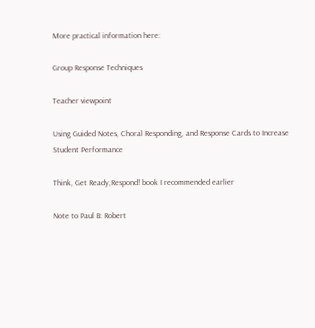More practical information here:

Group Response Techniques

Teacher viewpoint

Using Guided Notes, Choral Responding, and Response Cards to Increase Student Performance

Think, Get Ready,Respond! book I recommended earlier

Note to Paul B: Robert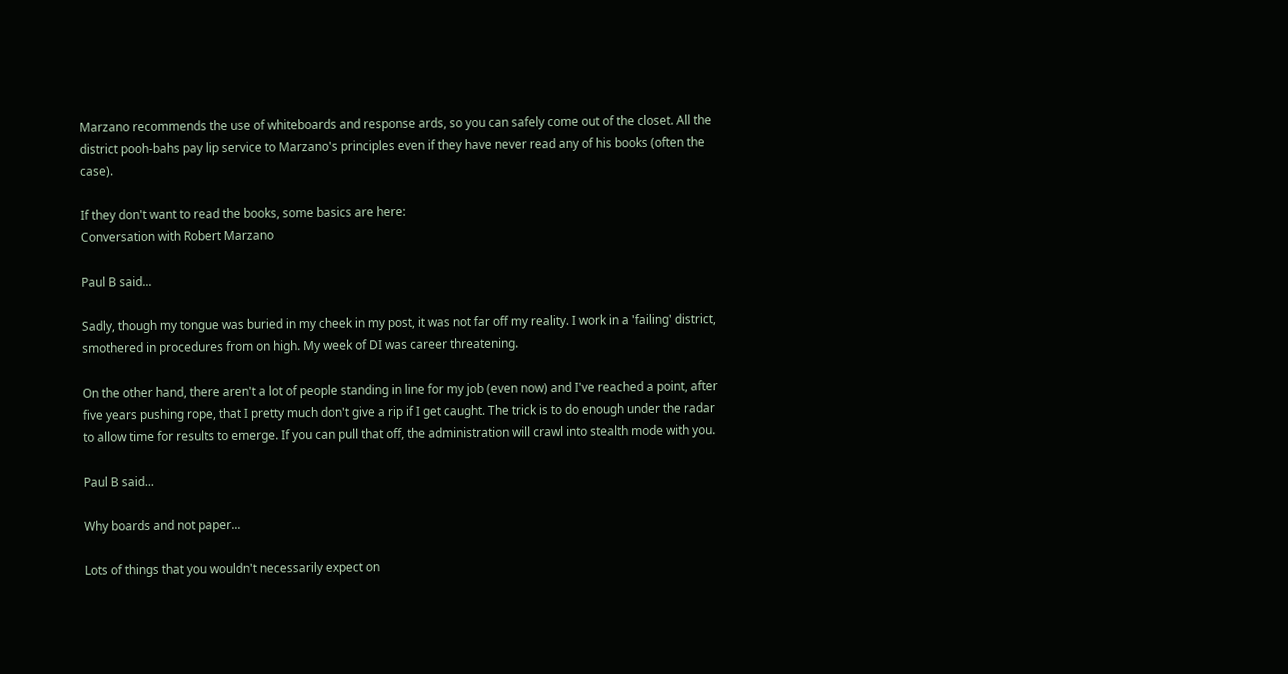Marzano recommends the use of whiteboards and response ards, so you can safely come out of the closet. All the district pooh-bahs pay lip service to Marzano's principles even if they have never read any of his books (often the case).

If they don't want to read the books, some basics are here:
Conversation with Robert Marzano

Paul B said...

Sadly, though my tongue was buried in my cheek in my post, it was not far off my reality. I work in a 'failing' district, smothered in procedures from on high. My week of DI was career threatening.

On the other hand, there aren't a lot of people standing in line for my job (even now) and I've reached a point, after five years pushing rope, that I pretty much don't give a rip if I get caught. The trick is to do enough under the radar to allow time for results to emerge. If you can pull that off, the administration will crawl into stealth mode with you.

Paul B said...

Why boards and not paper...

Lots of things that you wouldn't necessarily expect on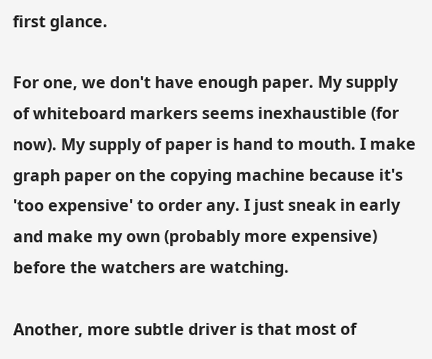first glance.

For one, we don't have enough paper. My supply of whiteboard markers seems inexhaustible (for now). My supply of paper is hand to mouth. I make graph paper on the copying machine because it's 'too expensive' to order any. I just sneak in early and make my own (probably more expensive) before the watchers are watching.

Another, more subtle driver is that most of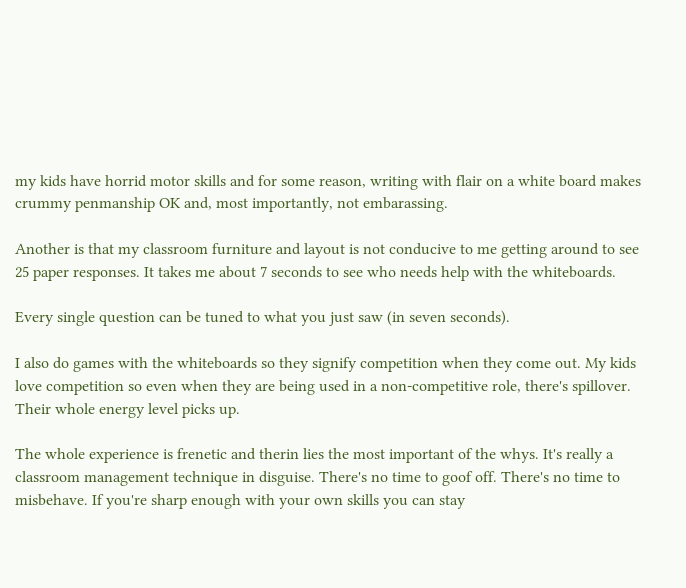my kids have horrid motor skills and for some reason, writing with flair on a white board makes crummy penmanship OK and, most importantly, not embarassing.

Another is that my classroom furniture and layout is not conducive to me getting around to see 25 paper responses. It takes me about 7 seconds to see who needs help with the whiteboards.

Every single question can be tuned to what you just saw (in seven seconds).

I also do games with the whiteboards so they signify competition when they come out. My kids love competition so even when they are being used in a non-competitive role, there's spillover. Their whole energy level picks up.

The whole experience is frenetic and therin lies the most important of the whys. It's really a classroom management technique in disguise. There's no time to goof off. There's no time to misbehave. If you're sharp enough with your own skills you can stay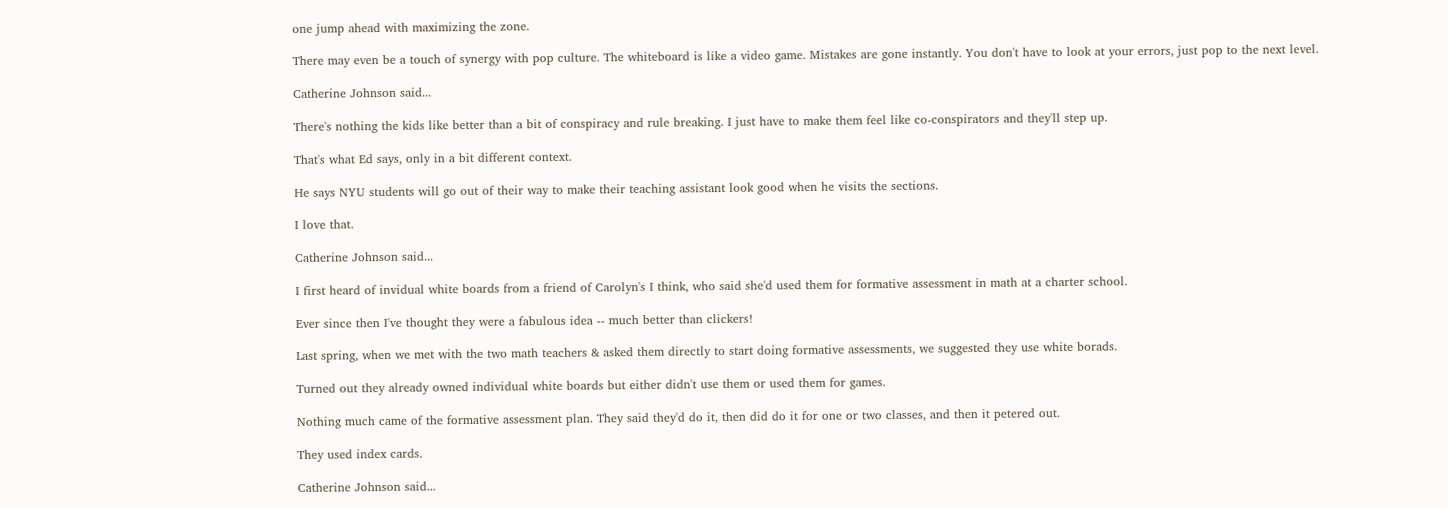one jump ahead with maximizing the zone.

There may even be a touch of synergy with pop culture. The whiteboard is like a video game. Mistakes are gone instantly. You don't have to look at your errors, just pop to the next level.

Catherine Johnson said...

There's nothing the kids like better than a bit of conspiracy and rule breaking. I just have to make them feel like co-conspirators and they'll step up.

That's what Ed says, only in a bit different context.

He says NYU students will go out of their way to make their teaching assistant look good when he visits the sections.

I love that.

Catherine Johnson said...

I first heard of invidual white boards from a friend of Carolyn's I think, who said she'd used them for formative assessment in math at a charter school.

Ever since then I've thought they were a fabulous idea -- much better than clickers!

Last spring, when we met with the two math teachers & asked them directly to start doing formative assessments, we suggested they use white borads.

Turned out they already owned individual white boards but either didn't use them or used them for games.

Nothing much came of the formative assessment plan. They said they'd do it, then did do it for one or two classes, and then it petered out.

They used index cards.

Catherine Johnson said...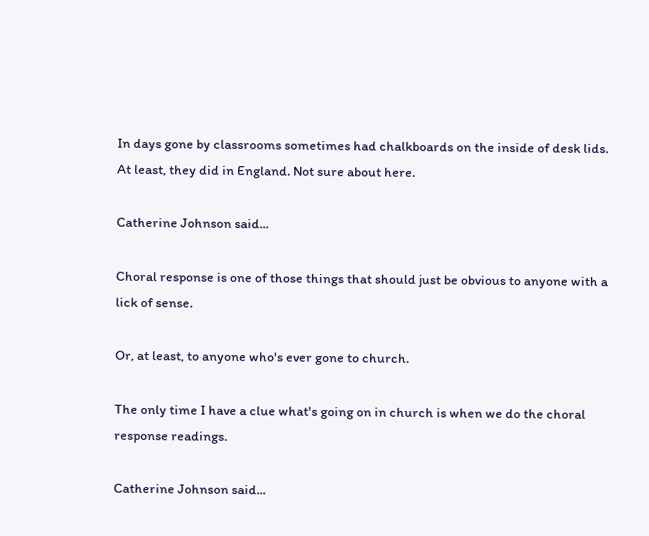In days gone by classrooms sometimes had chalkboards on the inside of desk lids. At least, they did in England. Not sure about here.

Catherine Johnson said...

Choral response is one of those things that should just be obvious to anyone with a lick of sense.

Or, at least, to anyone who's ever gone to church.

The only time I have a clue what's going on in church is when we do the choral response readings.

Catherine Johnson said...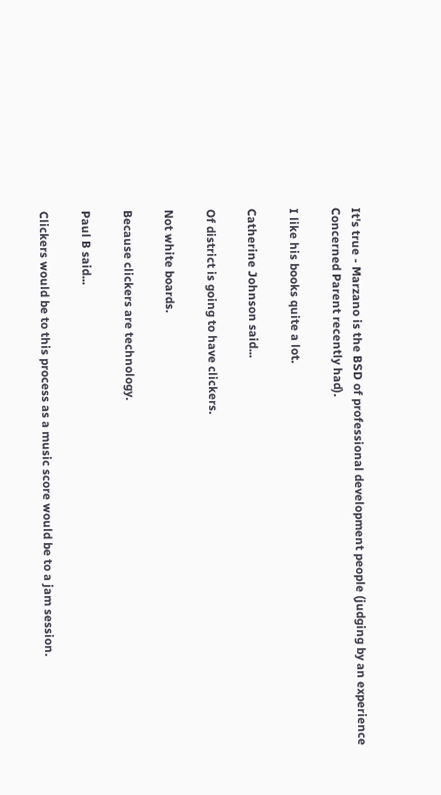It's true - Marzano is the BSD of professional development people (judging by an experience Concerned Parent recently had).

I like his books quite a lot.

Catherine Johnson said...

Of district is going to have clickers.

Not white boards.

Because clickers are technology.

Paul B said...

Clickers would be to this process as a music score would be to a jam session.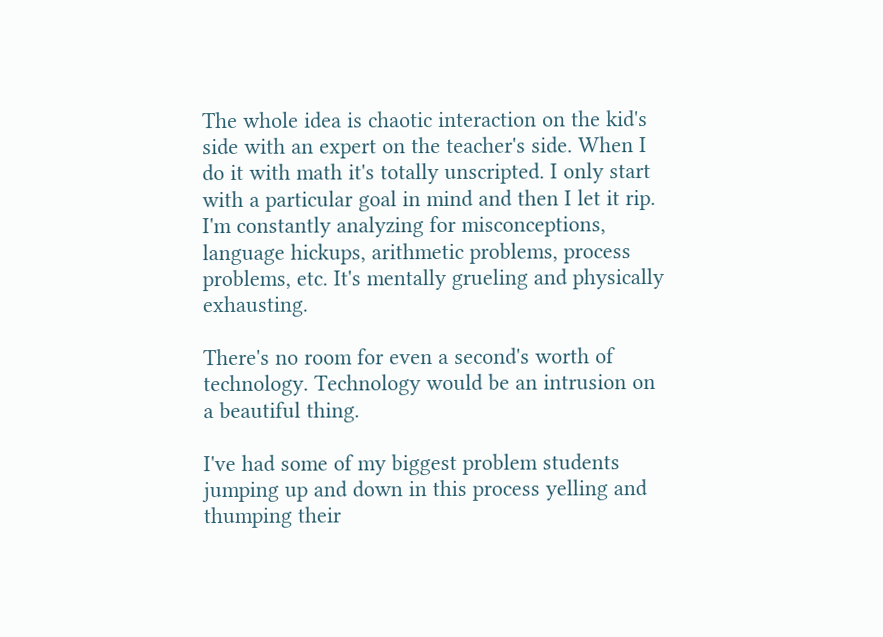The whole idea is chaotic interaction on the kid's side with an expert on the teacher's side. When I do it with math it's totally unscripted. I only start with a particular goal in mind and then I let it rip. I'm constantly analyzing for misconceptions, language hickups, arithmetic problems, process problems, etc. It's mentally grueling and physically exhausting.

There's no room for even a second's worth of technology. Technology would be an intrusion on a beautiful thing.

I've had some of my biggest problem students jumping up and down in this process yelling and thumping their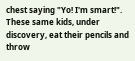chest saying "Yo! I'm smart!". These same kids, under discovery, eat their pencils and throw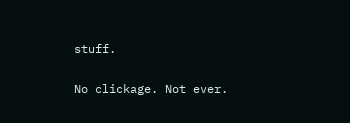stuff.

No clickage. Not ever.